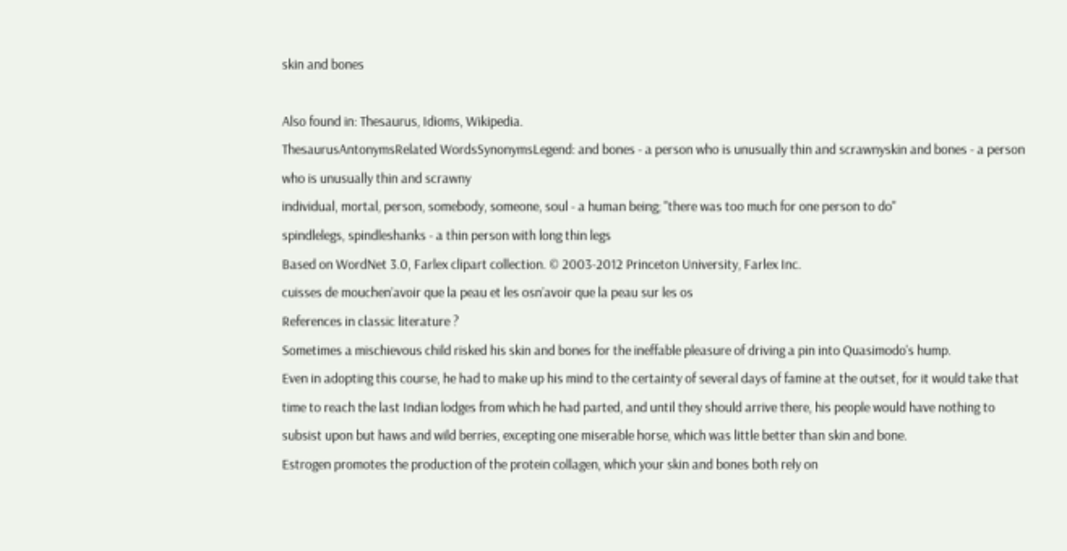skin and bones

Also found in: Thesaurus, Idioms, Wikipedia.
ThesaurusAntonymsRelated WordsSynonymsLegend: and bones - a person who is unusually thin and scrawnyskin and bones - a person who is unusually thin and scrawny
individual, mortal, person, somebody, someone, soul - a human being; "there was too much for one person to do"
spindlelegs, spindleshanks - a thin person with long thin legs
Based on WordNet 3.0, Farlex clipart collection. © 2003-2012 Princeton University, Farlex Inc.
cuisses de mouchen’avoir que la peau et les osn’avoir que la peau sur les os
References in classic literature ?
Sometimes a mischievous child risked his skin and bones for the ineffable pleasure of driving a pin into Quasimodo's hump.
Even in adopting this course, he had to make up his mind to the certainty of several days of famine at the outset, for it would take that time to reach the last Indian lodges from which he had parted, and until they should arrive there, his people would have nothing to subsist upon but haws and wild berries, excepting one miserable horse, which was little better than skin and bone.
Estrogen promotes the production of the protein collagen, which your skin and bones both rely on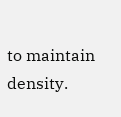to maintain density.